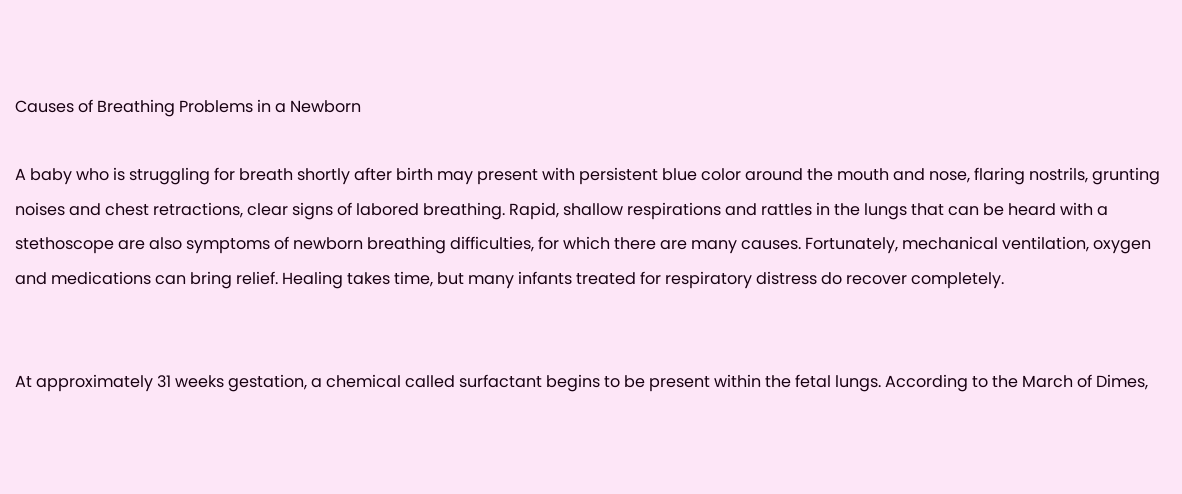Causes of Breathing Problems in a Newborn

A baby who is struggling for breath shortly after birth may present with persistent blue color around the mouth and nose, flaring nostrils, grunting noises and chest retractions, clear signs of labored breathing. Rapid, shallow respirations and rattles in the lungs that can be heard with a stethoscope are also symptoms of newborn breathing difficulties, for which there are many causes. Fortunately, mechanical ventilation, oxygen and medications can bring relief. Healing takes time, but many infants treated for respiratory distress do recover completely.


At approximately 31 weeks gestation, a chemical called surfactant begins to be present within the fetal lungs. According to the March of Dimes,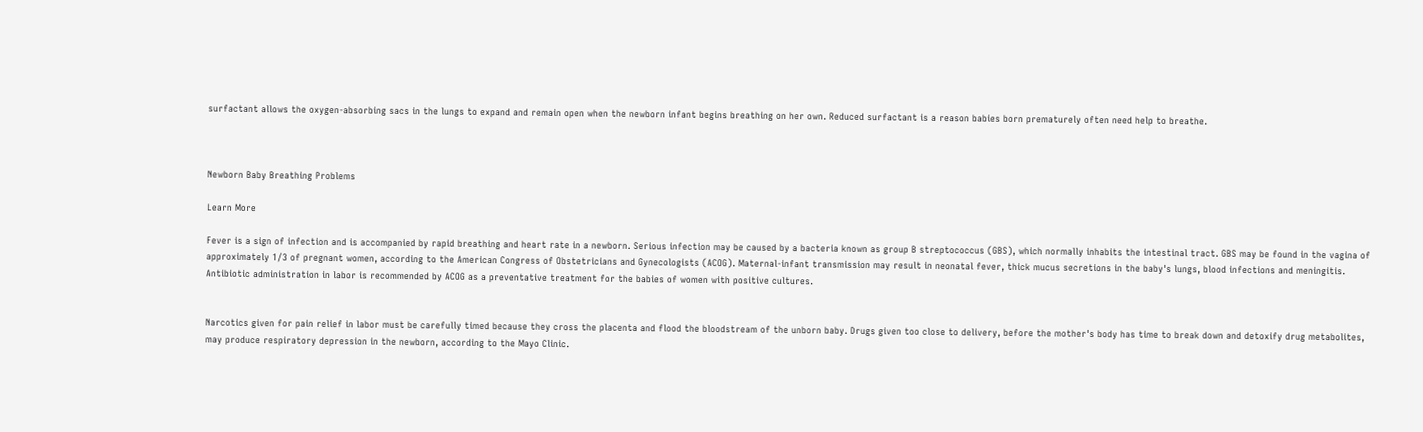surfactant allows the oxygen-absorbing sacs in the lungs to expand and remain open when the newborn infant begins breathing on her own. Reduced surfactant is a reason babies born prematurely often need help to breathe.



Newborn Baby Breathing Problems

Learn More

Fever is a sign of infection and is accompanied by rapid breathing and heart rate in a newborn. Serious infection may be caused by a bacteria known as group B streptococcus (GBS), which normally inhabits the intestinal tract. GBS may be found in the vagina of approximately 1/3 of pregnant women, according to the American Congress of Obstetricians and Gynecologists (ACOG). Maternal-infant transmission may result in neonatal fever, thick mucus secretions in the baby's lungs, blood infections and meningitis. Antibiotic administration in labor is recommended by ACOG as a preventative treatment for the babies of women with positive cultures.


Narcotics given for pain relief in labor must be carefully timed because they cross the placenta and flood the bloodstream of the unborn baby. Drugs given too close to delivery, before the mother's body has time to break down and detoxify drug metabolites, may produce respiratory depression in the newborn, according to the Mayo Clinic.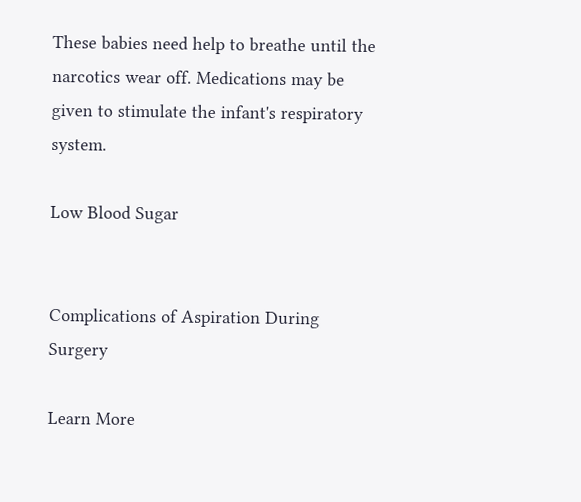These babies need help to breathe until the narcotics wear off. Medications may be given to stimulate the infant's respiratory system.

Low Blood Sugar


Complications of Aspiration During Surgery

Learn More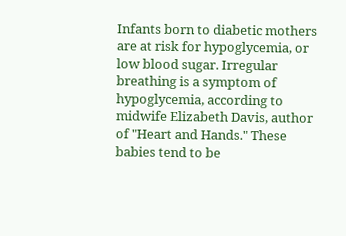Infants born to diabetic mothers are at risk for hypoglycemia, or low blood sugar. Irregular breathing is a symptom of hypoglycemia, according to midwife Elizabeth Davis, author of "Heart and Hands." These babies tend to be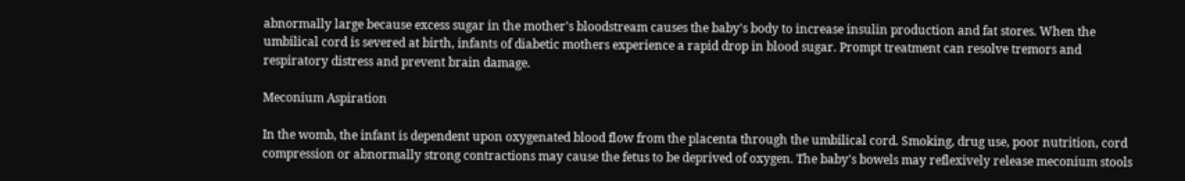abnormally large because excess sugar in the mother's bloodstream causes the baby's body to increase insulin production and fat stores. When the umbilical cord is severed at birth, infants of diabetic mothers experience a rapid drop in blood sugar. Prompt treatment can resolve tremors and respiratory distress and prevent brain damage.

Meconium Aspiration

In the womb, the infant is dependent upon oxygenated blood flow from the placenta through the umbilical cord. Smoking, drug use, poor nutrition, cord compression or abnormally strong contractions may cause the fetus to be deprived of oxygen. The baby's bowels may reflexively release meconium stools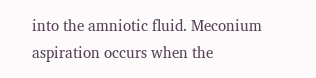into the amniotic fluid. Meconium aspiration occurs when the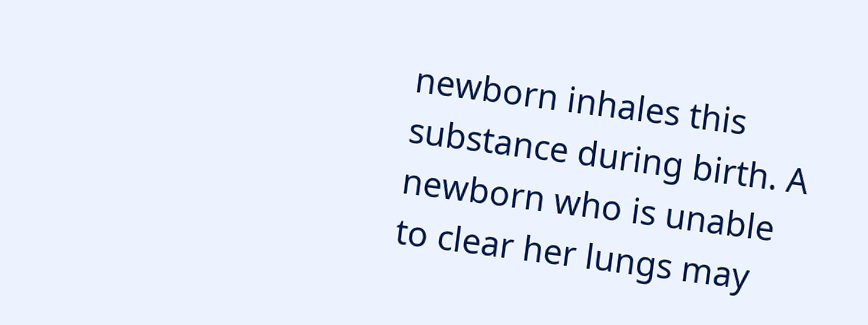newborn inhales this substance during birth. A newborn who is unable to clear her lungs may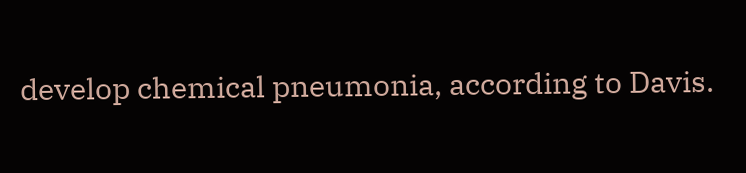develop chemical pneumonia, according to Davis.